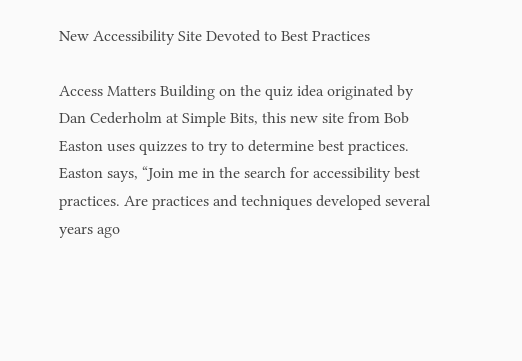New Accessibility Site Devoted to Best Practices

Access Matters Building on the quiz idea originated by Dan Cederholm at Simple Bits, this new site from Bob Easton uses quizzes to try to determine best practices. Easton says, “Join me in the search for accessibility best practices. Are practices and techniques developed several years ago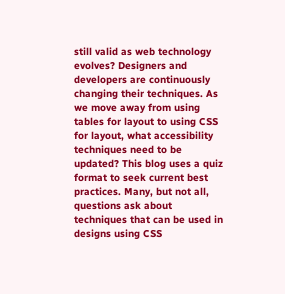still valid as web technology evolves? Designers and developers are continuously changing their techniques. As we move away from using tables for layout to using CSS for layout, what accessibility techniques need to be updated? This blog uses a quiz format to seek current best practices. Many, but not all, questions ask about techniques that can be used in designs using CSS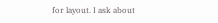for layout. I ask about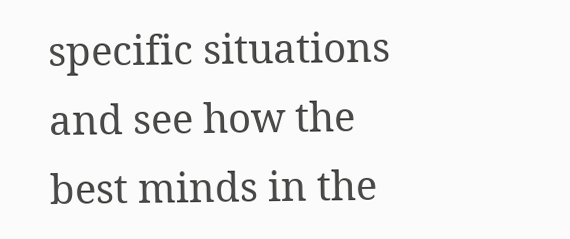specific situations and see how the best minds in the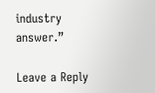industry answer.”

Leave a Reply